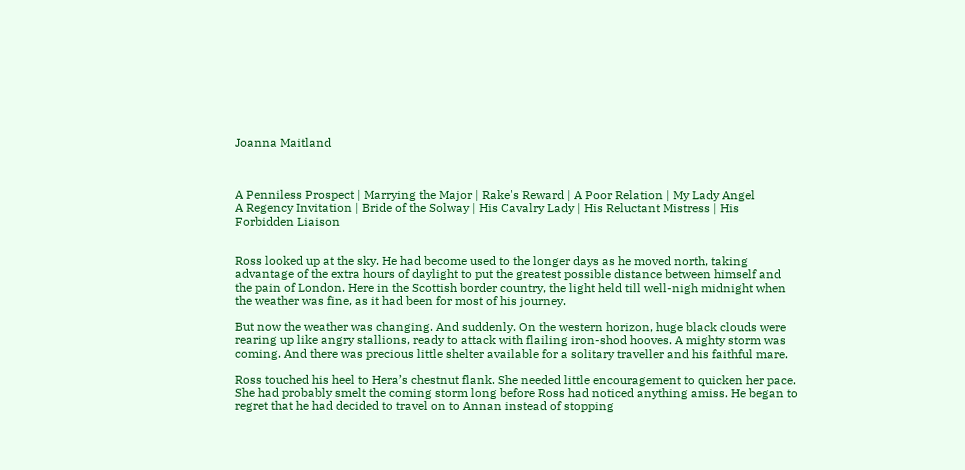Joanna Maitland



A Penniless Prospect | Marrying the Major | Rake's Reward | A Poor Relation | My Lady Angel
A Regency Invitation | Bride of the Solway | His Cavalry Lady | His Reluctant Mistress | His Forbidden Liaison


Ross looked up at the sky. He had become used to the longer days as he moved north, taking advantage of the extra hours of daylight to put the greatest possible distance between himself and the pain of London. Here in the Scottish border country, the light held till well-nigh midnight when the weather was fine, as it had been for most of his journey.

But now the weather was changing. And suddenly. On the western horizon, huge black clouds were rearing up like angry stallions, ready to attack with flailing iron-shod hooves. A mighty storm was coming. And there was precious little shelter available for a solitary traveller and his faithful mare.

Ross touched his heel to Hera’s chestnut flank. She needed little encouragement to quicken her pace. She had probably smelt the coming storm long before Ross had noticed anything amiss. He began to regret that he had decided to travel on to Annan instead of stopping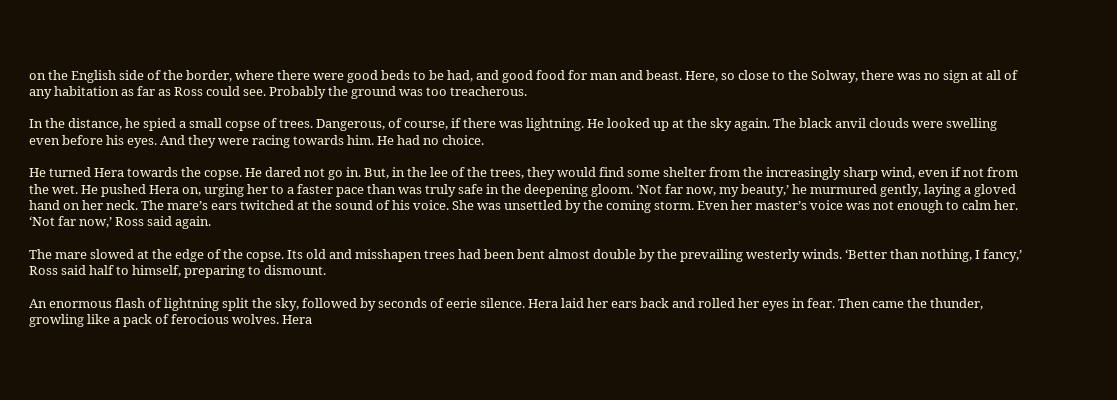on the English side of the border, where there were good beds to be had, and good food for man and beast. Here, so close to the Solway, there was no sign at all of any habitation as far as Ross could see. Probably the ground was too treacherous.

In the distance, he spied a small copse of trees. Dangerous, of course, if there was lightning. He looked up at the sky again. The black anvil clouds were swelling even before his eyes. And they were racing towards him. He had no choice.

He turned Hera towards the copse. He dared not go in. But, in the lee of the trees, they would find some shelter from the increasingly sharp wind, even if not from the wet. He pushed Hera on, urging her to a faster pace than was truly safe in the deepening gloom. ‘Not far now, my beauty,’ he murmured gently, laying a gloved hand on her neck. The mare’s ears twitched at the sound of his voice. She was unsettled by the coming storm. Even her master’s voice was not enough to calm her. ‘Not far now,’ Ross said again.

The mare slowed at the edge of the copse. Its old and misshapen trees had been bent almost double by the prevailing westerly winds. ‘Better than nothing, I fancy,’ Ross said half to himself, preparing to dismount.

An enormous flash of lightning split the sky, followed by seconds of eerie silence. Hera laid her ears back and rolled her eyes in fear. Then came the thunder, growling like a pack of ferocious wolves. Hera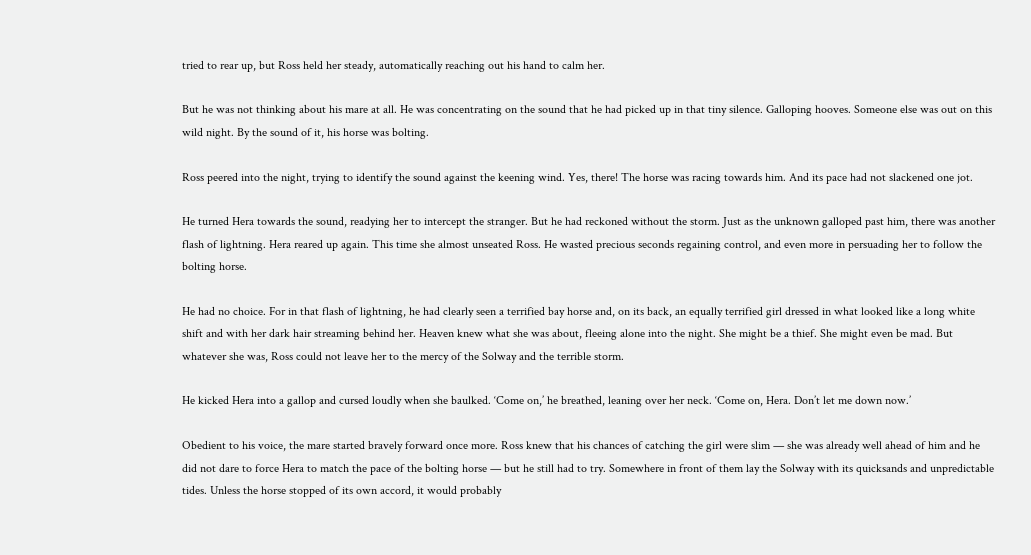tried to rear up, but Ross held her steady, automatically reaching out his hand to calm her.

But he was not thinking about his mare at all. He was concentrating on the sound that he had picked up in that tiny silence. Galloping hooves. Someone else was out on this wild night. By the sound of it, his horse was bolting.

Ross peered into the night, trying to identify the sound against the keening wind. Yes, there! The horse was racing towards him. And its pace had not slackened one jot.

He turned Hera towards the sound, readying her to intercept the stranger. But he had reckoned without the storm. Just as the unknown galloped past him, there was another flash of lightning. Hera reared up again. This time she almost unseated Ross. He wasted precious seconds regaining control, and even more in persuading her to follow the bolting horse.

He had no choice. For in that flash of lightning, he had clearly seen a terrified bay horse and, on its back, an equally terrified girl dressed in what looked like a long white shift and with her dark hair streaming behind her. Heaven knew what she was about, fleeing alone into the night. She might be a thief. She might even be mad. But whatever she was, Ross could not leave her to the mercy of the Solway and the terrible storm.

He kicked Hera into a gallop and cursed loudly when she baulked. ‘Come on,’ he breathed, leaning over her neck. ‘Come on, Hera. Don’t let me down now.’

Obedient to his voice, the mare started bravely forward once more. Ross knew that his chances of catching the girl were slim — she was already well ahead of him and he did not dare to force Hera to match the pace of the bolting horse — but he still had to try. Somewhere in front of them lay the Solway with its quicksands and unpredictable tides. Unless the horse stopped of its own accord, it would probably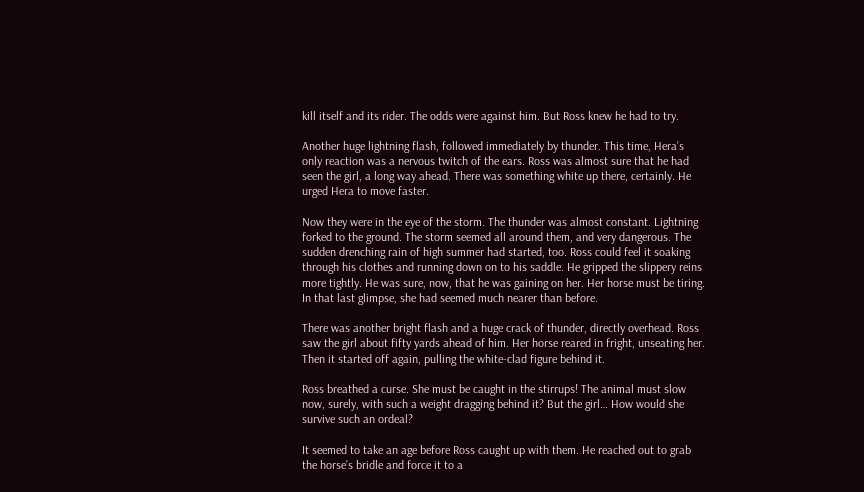kill itself and its rider. The odds were against him. But Ross knew he had to try.

Another huge lightning flash, followed immediately by thunder. This time, Hera’s only reaction was a nervous twitch of the ears. Ross was almost sure that he had seen the girl, a long way ahead. There was something white up there, certainly. He urged Hera to move faster.

Now they were in the eye of the storm. The thunder was almost constant. Lightning forked to the ground. The storm seemed all around them, and very dangerous. The sudden drenching rain of high summer had started, too. Ross could feel it soaking through his clothes and running down on to his saddle. He gripped the slippery reins more tightly. He was sure, now, that he was gaining on her. Her horse must be tiring. In that last glimpse, she had seemed much nearer than before.

There was another bright flash and a huge crack of thunder, directly overhead. Ross saw the girl about fifty yards ahead of him. Her horse reared in fright, unseating her. Then it started off again, pulling the white-clad figure behind it.

Ross breathed a curse. She must be caught in the stirrups! The animal must slow now, surely, with such a weight dragging behind it? But the girl… How would she survive such an ordeal?

It seemed to take an age before Ross caught up with them. He reached out to grab the horse’s bridle and force it to a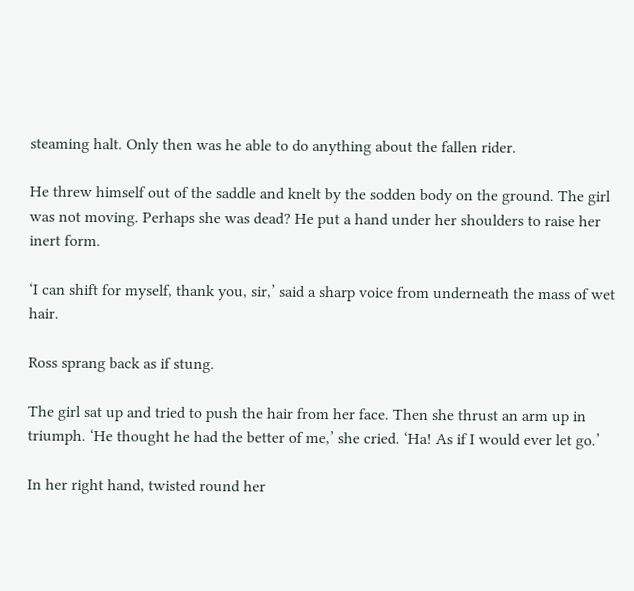steaming halt. Only then was he able to do anything about the fallen rider.

He threw himself out of the saddle and knelt by the sodden body on the ground. The girl was not moving. Perhaps she was dead? He put a hand under her shoulders to raise her inert form.

‘I can shift for myself, thank you, sir,’ said a sharp voice from underneath the mass of wet hair.

Ross sprang back as if stung.

The girl sat up and tried to push the hair from her face. Then she thrust an arm up in triumph. ‘He thought he had the better of me,’ she cried. ‘Ha! As if I would ever let go.’

In her right hand, twisted round her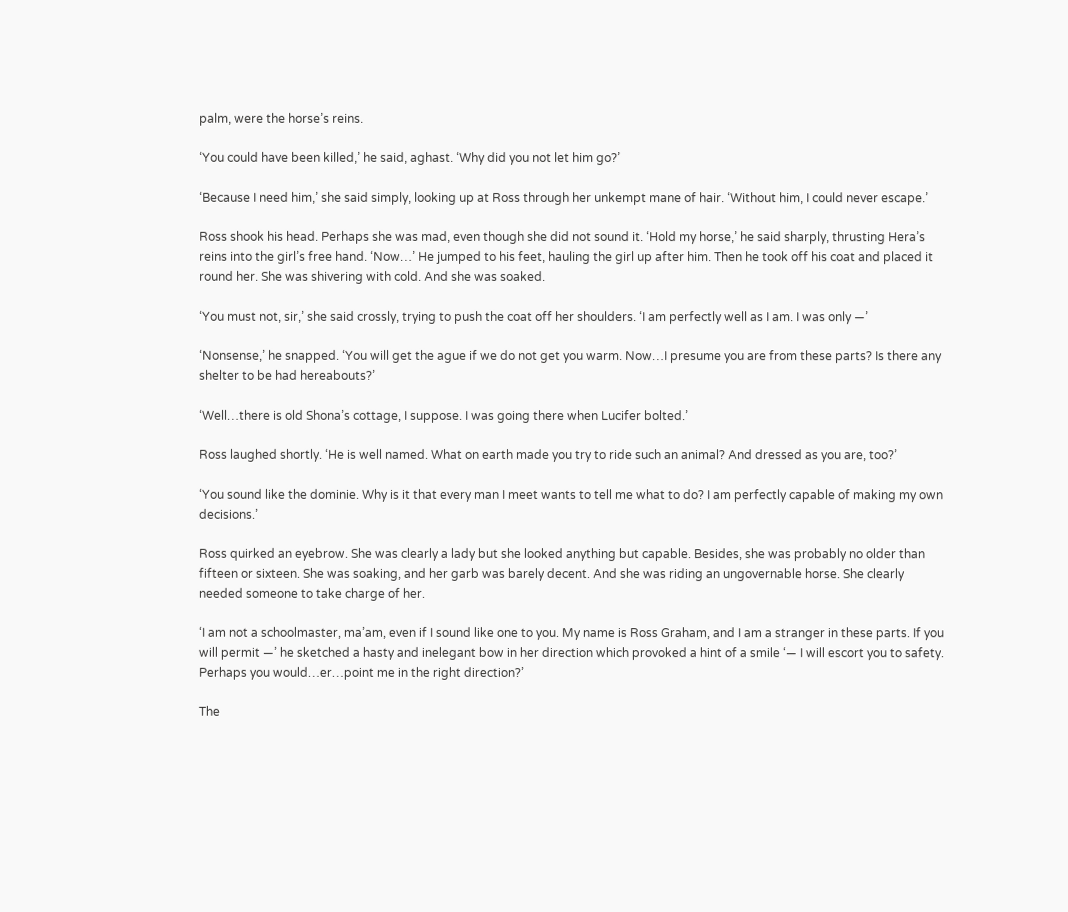palm, were the horse’s reins.

‘You could have been killed,’ he said, aghast. ‘Why did you not let him go?’

‘Because I need him,’ she said simply, looking up at Ross through her unkempt mane of hair. ‘Without him, I could never escape.’

Ross shook his head. Perhaps she was mad, even though she did not sound it. ‘Hold my horse,’ he said sharply, thrusting Hera’s reins into the girl’s free hand. ‘Now…’ He jumped to his feet, hauling the girl up after him. Then he took off his coat and placed it round her. She was shivering with cold. And she was soaked.

‘You must not, sir,’ she said crossly, trying to push the coat off her shoulders. ‘I am perfectly well as I am. I was only —’

‘Nonsense,’ he snapped. ‘You will get the ague if we do not get you warm. Now…I presume you are from these parts? Is there any shelter to be had hereabouts?’

‘Well…there is old Shona’s cottage, I suppose. I was going there when Lucifer bolted.’

Ross laughed shortly. ‘He is well named. What on earth made you try to ride such an animal? And dressed as you are, too?’

‘You sound like the dominie. Why is it that every man I meet wants to tell me what to do? I am perfectly capable of making my own decisions.’

Ross quirked an eyebrow. She was clearly a lady but she looked anything but capable. Besides, she was probably no older than fifteen or sixteen. She was soaking, and her garb was barely decent. And she was riding an ungovernable horse. She clearly needed someone to take charge of her.

‘I am not a schoolmaster, ma’am, even if I sound like one to you. My name is Ross Graham, and I am a stranger in these parts. If you will permit —’ he sketched a hasty and inelegant bow in her direction which provoked a hint of a smile ‘— I will escort you to safety. Perhaps you would…er…point me in the right direction?’

The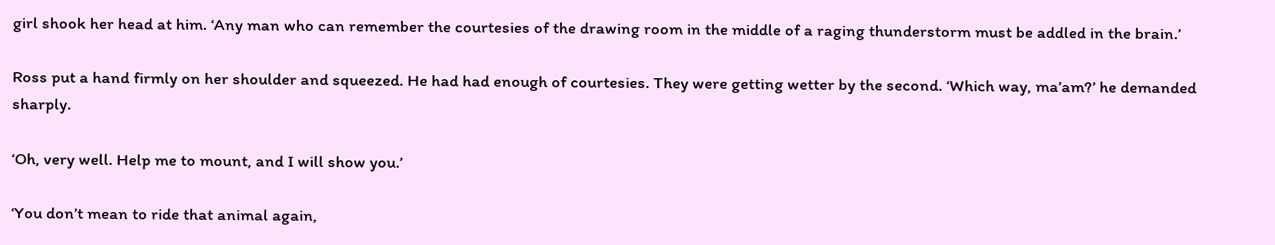girl shook her head at him. ‘Any man who can remember the courtesies of the drawing room in the middle of a raging thunderstorm must be addled in the brain.’

Ross put a hand firmly on her shoulder and squeezed. He had had enough of courtesies. They were getting wetter by the second. ‘Which way, ma’am?’ he demanded sharply.

‘Oh, very well. Help me to mount, and I will show you.’

‘You don’t mean to ride that animal again,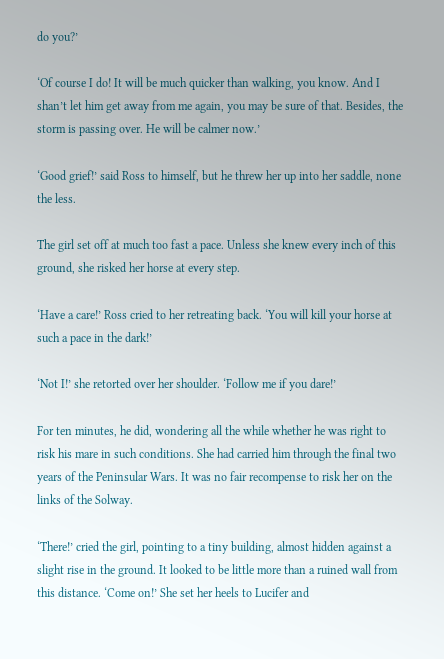do you?’

‘Of course I do! It will be much quicker than walking, you know. And I shan’t let him get away from me again, you may be sure of that. Besides, the storm is passing over. He will be calmer now.’

‘Good grief!’ said Ross to himself, but he threw her up into her saddle, none the less.

The girl set off at much too fast a pace. Unless she knew every inch of this ground, she risked her horse at every step.

‘Have a care!’ Ross cried to her retreating back. ‘You will kill your horse at such a pace in the dark!’

‘Not I!’ she retorted over her shoulder. ‘Follow me if you dare!’

For ten minutes, he did, wondering all the while whether he was right to risk his mare in such conditions. She had carried him through the final two years of the Peninsular Wars. It was no fair recompense to risk her on the links of the Solway.

‘There!’ cried the girl, pointing to a tiny building, almost hidden against a slight rise in the ground. It looked to be little more than a ruined wall from this distance. ‘Come on!’ She set her heels to Lucifer and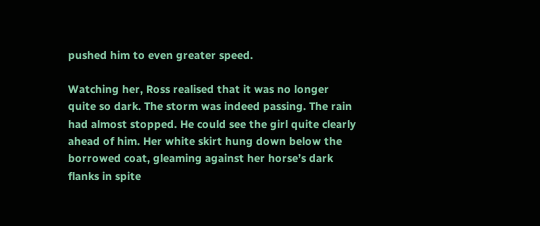pushed him to even greater speed.

Watching her, Ross realised that it was no longer quite so dark. The storm was indeed passing. The rain had almost stopped. He could see the girl quite clearly ahead of him. Her white skirt hung down below the borrowed coat, gleaming against her horse’s dark flanks in spite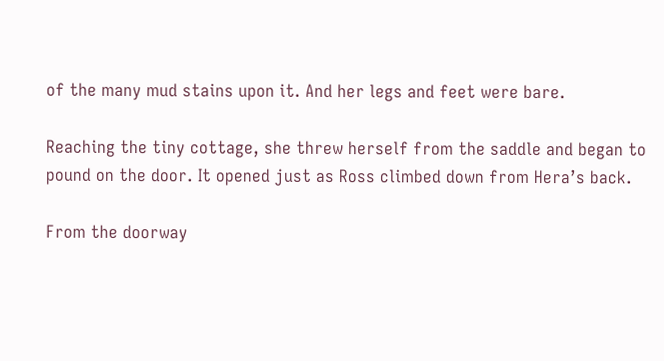of the many mud stains upon it. And her legs and feet were bare.

Reaching the tiny cottage, she threw herself from the saddle and began to pound on the door. It opened just as Ross climbed down from Hera’s back.

From the doorway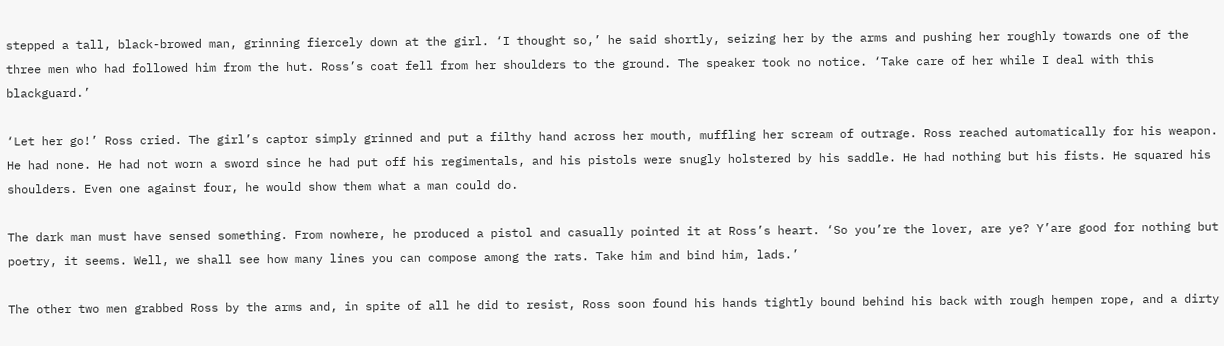stepped a tall, black-browed man, grinning fiercely down at the girl. ‘I thought so,’ he said shortly, seizing her by the arms and pushing her roughly towards one of the three men who had followed him from the hut. Ross’s coat fell from her shoulders to the ground. The speaker took no notice. ‘Take care of her while I deal with this blackguard.’

‘Let her go!’ Ross cried. The girl’s captor simply grinned and put a filthy hand across her mouth, muffling her scream of outrage. Ross reached automatically for his weapon. He had none. He had not worn a sword since he had put off his regimentals, and his pistols were snugly holstered by his saddle. He had nothing but his fists. He squared his shoulders. Even one against four, he would show them what a man could do.

The dark man must have sensed something. From nowhere, he produced a pistol and casually pointed it at Ross’s heart. ‘So you’re the lover, are ye? Y’are good for nothing but poetry, it seems. Well, we shall see how many lines you can compose among the rats. Take him and bind him, lads.’

The other two men grabbed Ross by the arms and, in spite of all he did to resist, Ross soon found his hands tightly bound behind his back with rough hempen rope, and a dirty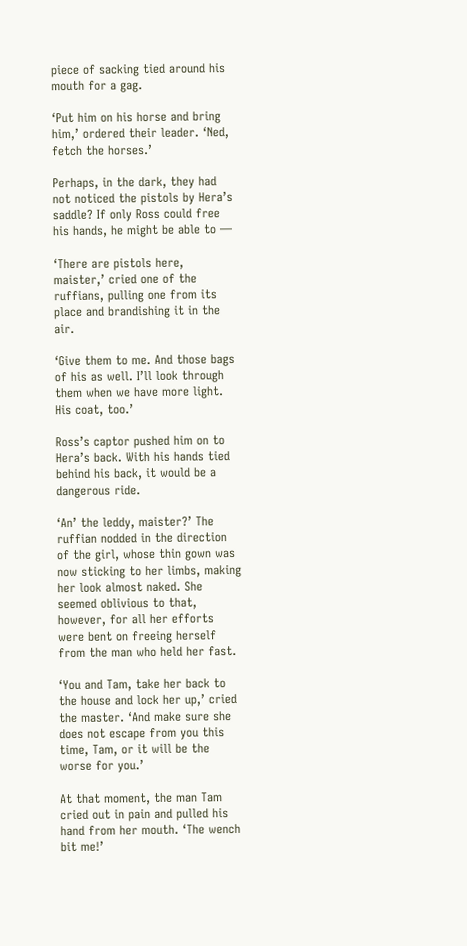piece of sacking tied around his mouth for a gag.

‘Put him on his horse and bring him,’ ordered their leader. ‘Ned, fetch the horses.’

Perhaps, in the dark, they had not noticed the pistols by Hera’s saddle? If only Ross could free his hands, he might be able to —

‘There are pistols here, maister,’ cried one of the ruffians, pulling one from its place and brandishing it in the air.

‘Give them to me. And those bags of his as well. I’ll look through them when we have more light. His coat, too.’

Ross’s captor pushed him on to Hera’s back. With his hands tied behind his back, it would be a dangerous ride.

‘An’ the leddy, maister?’ The ruffian nodded in the direction of the girl, whose thin gown was now sticking to her limbs, making her look almost naked. She seemed oblivious to that, however, for all her efforts were bent on freeing herself from the man who held her fast.

‘You and Tam, take her back to the house and lock her up,’ cried the master. ‘And make sure she does not escape from you this time, Tam, or it will be the worse for you.’

At that moment, the man Tam cried out in pain and pulled his hand from her mouth. ‘The wench bit me!’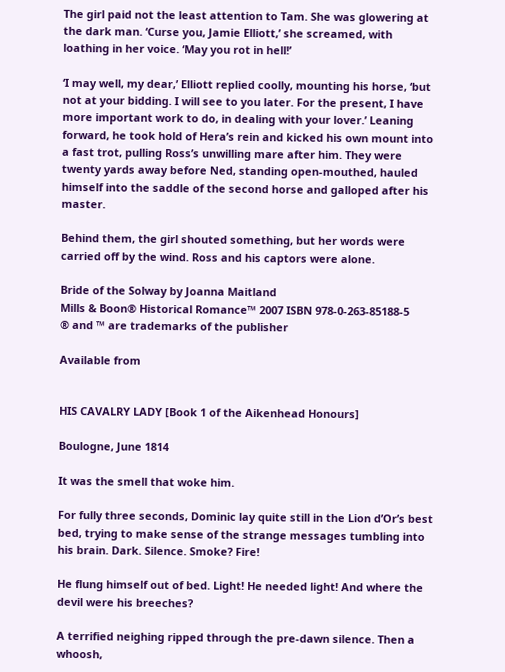The girl paid not the least attention to Tam. She was glowering at the dark man. ‘Curse you, Jamie Elliott,’ she screamed, with loathing in her voice. ‘May you rot in hell!’

‘I may well, my dear,’ Elliott replied coolly, mounting his horse, ‘but not at your bidding. I will see to you later. For the present, I have more important work to do, in dealing with your lover.’ Leaning forward, he took hold of Hera’s rein and kicked his own mount into a fast trot, pulling Ross’s unwilling mare after him. They were twenty yards away before Ned, standing open-mouthed, hauled himself into the saddle of the second horse and galloped after his master.

Behind them, the girl shouted something, but her words were carried off by the wind. Ross and his captors were alone.

Bride of the Solway by Joanna Maitland
Mills & Boon® Historical Romance™ 2007 ISBN 978-0-263-85188-5
® and ™ are trademarks of the publisher

Available from


HIS CAVALRY LADY [Book 1 of the Aikenhead Honours]

Boulogne, June 1814

It was the smell that woke him.

For fully three seconds, Dominic lay quite still in the Lion d’Or’s best bed, trying to make sense of the strange messages tumbling into his brain. Dark. Silence. Smoke? Fire!

He flung himself out of bed. Light! He needed light! And where the devil were his breeches?

A terrified neighing ripped through the pre-dawn silence. Then a whoosh,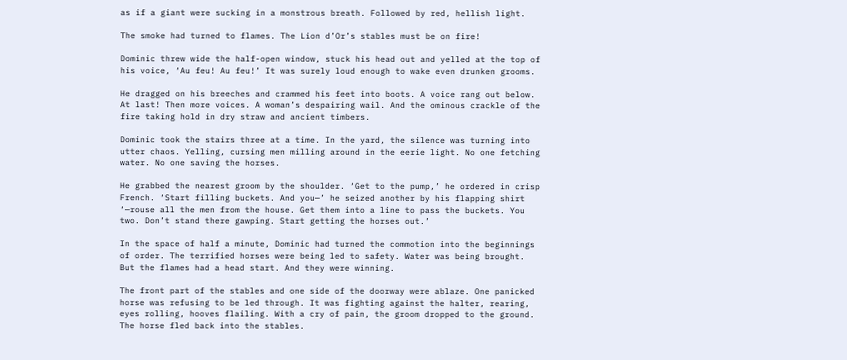as if a giant were sucking in a monstrous breath. Followed by red, hellish light.

The smoke had turned to flames. The Lion d’Or’s stables must be on fire!

Dominic threw wide the half-open window, stuck his head out and yelled at the top of his voice, ‘Au feu! Au feu!’ It was surely loud enough to wake even drunken grooms.

He dragged on his breeches and crammed his feet into boots. A voice rang out below. At last! Then more voices. A woman’s despairing wail. And the ominous crackle of the fire taking hold in dry straw and ancient timbers.

Dominic took the stairs three at a time. In the yard, the silence was turning into utter chaos. Yelling, cursing men milling around in the eerie light. No one fetching water. No one saving the horses.

He grabbed the nearest groom by the shoulder. ‘Get to the pump,’ he ordered in crisp French. ‘Start filling buckets. And you—’ he seized another by his flapping shirt ‘—rouse all the men from the house. Get them into a line to pass the buckets. You two. Don’t stand there gawping. Start getting the horses out.’

In the space of half a minute, Dominic had turned the commotion into the beginnings of order. The terrified horses were being led to safety. Water was being brought. But the flames had a head start. And they were winning.

The front part of the stables and one side of the doorway were ablaze. One panicked horse was refusing to be led through. It was fighting against the halter, rearing, eyes rolling, hooves flailing. With a cry of pain, the groom dropped to the ground. The horse fled back into the stables.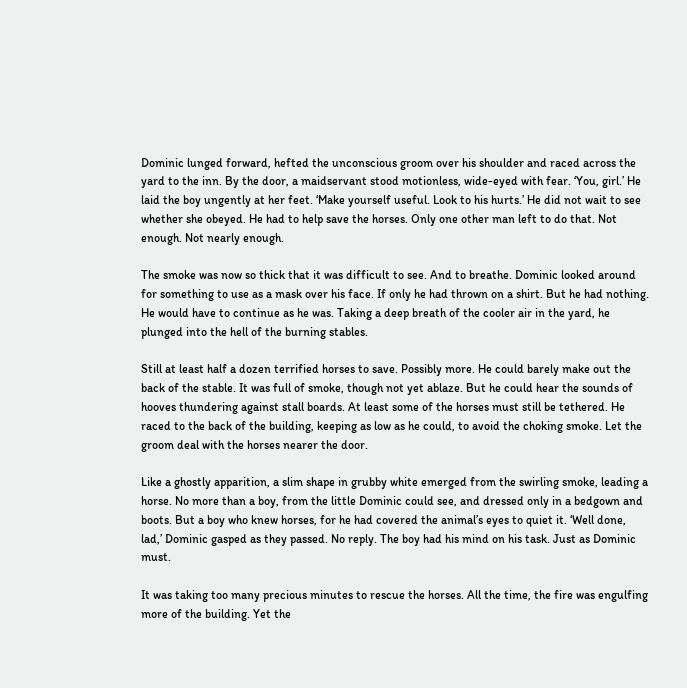Dominic lunged forward, hefted the unconscious groom over his shoulder and raced across the yard to the inn. By the door, a maidservant stood motionless, wide-eyed with fear. ‘You, girl.’ He laid the boy ungently at her feet. ‘Make yourself useful. Look to his hurts.’ He did not wait to see whether she obeyed. He had to help save the horses. Only one other man left to do that. Not enough. Not nearly enough.

The smoke was now so thick that it was difficult to see. And to breathe. Dominic looked around for something to use as a mask over his face. If only he had thrown on a shirt. But he had nothing. He would have to continue as he was. Taking a deep breath of the cooler air in the yard, he plunged into the hell of the burning stables.

Still at least half a dozen terrified horses to save. Possibly more. He could barely make out the back of the stable. It was full of smoke, though not yet ablaze. But he could hear the sounds of hooves thundering against stall boards. At least some of the horses must still be tethered. He raced to the back of the building, keeping as low as he could, to avoid the choking smoke. Let the groom deal with the horses nearer the door.

Like a ghostly apparition, a slim shape in grubby white emerged from the swirling smoke, leading a horse. No more than a boy, from the little Dominic could see, and dressed only in a bedgown and boots. But a boy who knew horses, for he had covered the animal’s eyes to quiet it. ‘Well done, lad,’ Dominic gasped as they passed. No reply. The boy had his mind on his task. Just as Dominic must.

It was taking too many precious minutes to rescue the horses. All the time, the fire was engulfing more of the building. Yet the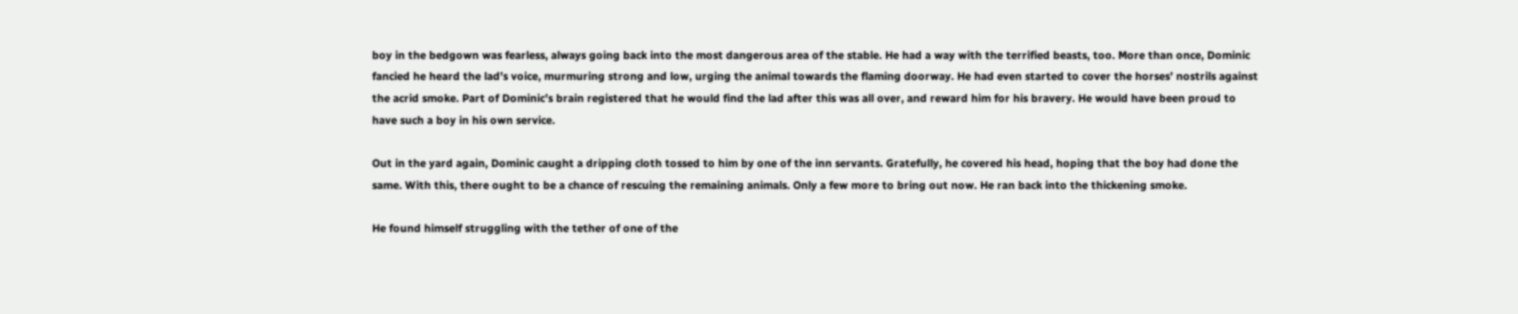boy in the bedgown was fearless, always going back into the most dangerous area of the stable. He had a way with the terrified beasts, too. More than once, Dominic fancied he heard the lad’s voice, murmuring strong and low, urging the animal towards the flaming doorway. He had even started to cover the horses’ nostrils against the acrid smoke. Part of Dominic’s brain registered that he would find the lad after this was all over, and reward him for his bravery. He would have been proud to have such a boy in his own service.

Out in the yard again, Dominic caught a dripping cloth tossed to him by one of the inn servants. Gratefully, he covered his head, hoping that the boy had done the same. With this, there ought to be a chance of rescuing the remaining animals. Only a few more to bring out now. He ran back into the thickening smoke.

He found himself struggling with the tether of one of the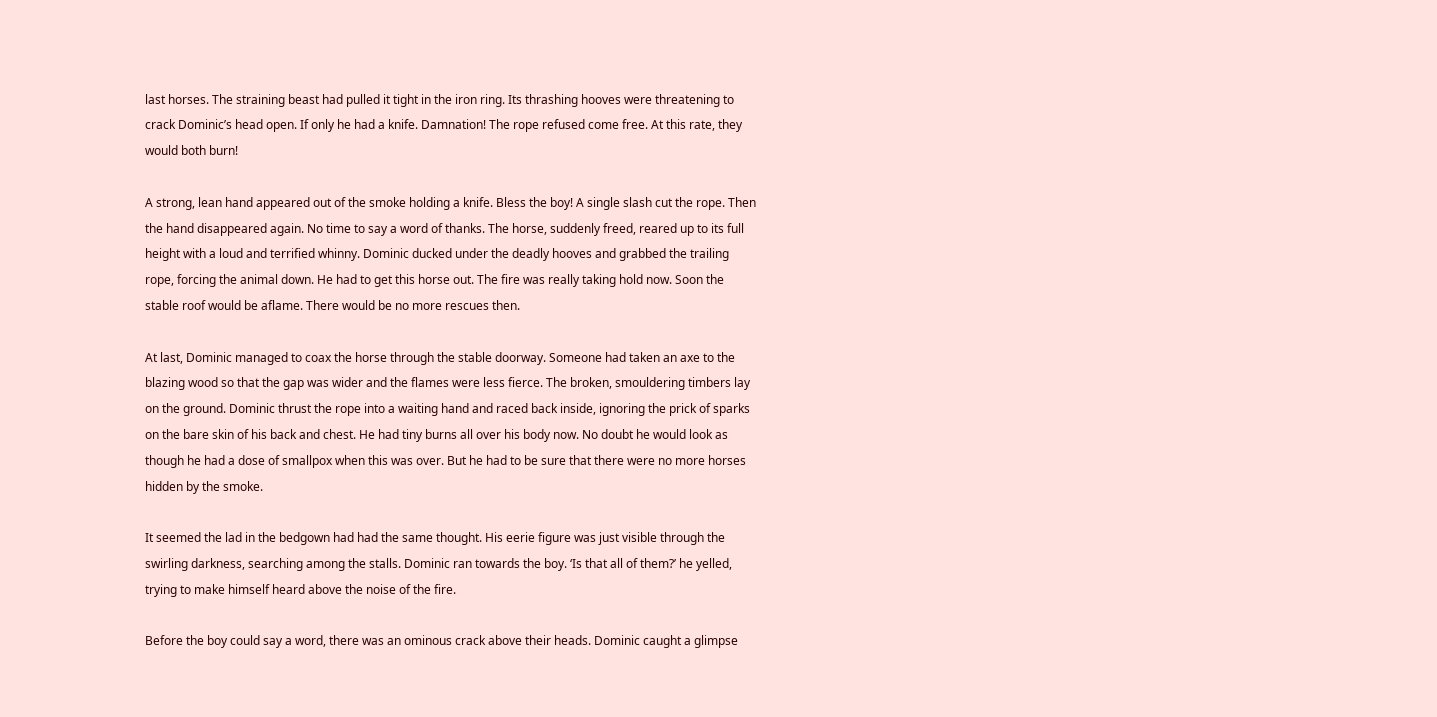last horses. The straining beast had pulled it tight in the iron ring. Its thrashing hooves were threatening to crack Dominic’s head open. If only he had a knife. Damnation! The rope refused come free. At this rate, they would both burn!

A strong, lean hand appeared out of the smoke holding a knife. Bless the boy! A single slash cut the rope. Then the hand disappeared again. No time to say a word of thanks. The horse, suddenly freed, reared up to its full height with a loud and terrified whinny. Dominic ducked under the deadly hooves and grabbed the trailing rope, forcing the animal down. He had to get this horse out. The fire was really taking hold now. Soon the stable roof would be aflame. There would be no more rescues then.

At last, Dominic managed to coax the horse through the stable doorway. Someone had taken an axe to the blazing wood so that the gap was wider and the flames were less fierce. The broken, smouldering timbers lay on the ground. Dominic thrust the rope into a waiting hand and raced back inside, ignoring the prick of sparks on the bare skin of his back and chest. He had tiny burns all over his body now. No doubt he would look as though he had a dose of smallpox when this was over. But he had to be sure that there were no more horses hidden by the smoke.

It seemed the lad in the bedgown had had the same thought. His eerie figure was just visible through the swirling darkness, searching among the stalls. Dominic ran towards the boy. ‘Is that all of them?’ he yelled, trying to make himself heard above the noise of the fire.

Before the boy could say a word, there was an ominous crack above their heads. Dominic caught a glimpse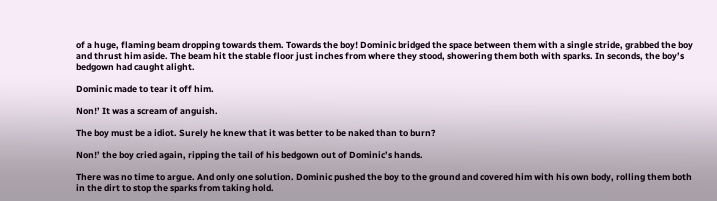of a huge, flaming beam dropping towards them. Towards the boy! Dominic bridged the space between them with a single stride, grabbed the boy and thrust him aside. The beam hit the stable floor just inches from where they stood, showering them both with sparks. In seconds, the boy’s bedgown had caught alight.

Dominic made to tear it off him.

Non!’ It was a scream of anguish.

The boy must be a idiot. Surely he knew that it was better to be naked than to burn?

Non!’ the boy cried again, ripping the tail of his bedgown out of Dominic’s hands.

There was no time to argue. And only one solution. Dominic pushed the boy to the ground and covered him with his own body, rolling them both in the dirt to stop the sparks from taking hold.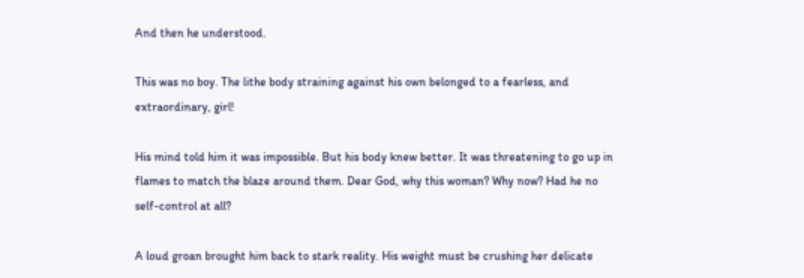And then he understood.

This was no boy. The lithe body straining against his own belonged to a fearless, and extraordinary, girl!

His mind told him it was impossible. But his body knew better. It was threatening to go up in flames to match the blaze around them. Dear God, why this woman? Why now? Had he no self-control at all?

A loud groan brought him back to stark reality. His weight must be crushing her delicate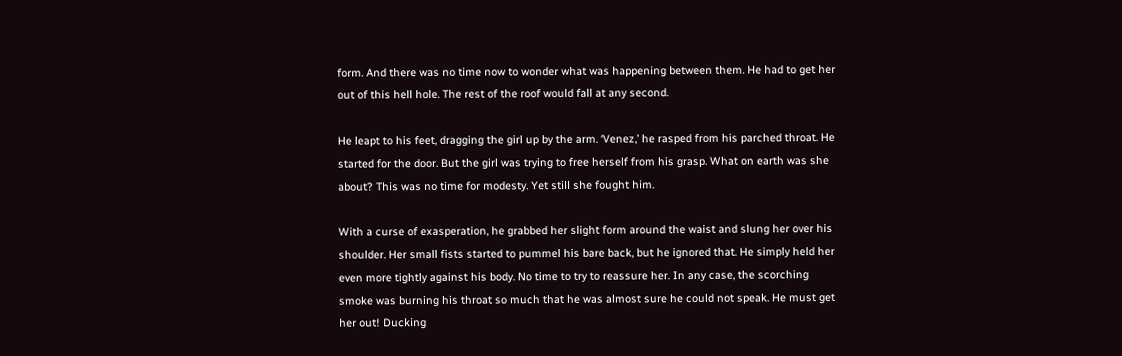form. And there was no time now to wonder what was happening between them. He had to get her out of this hell hole. The rest of the roof would fall at any second.

He leapt to his feet, dragging the girl up by the arm. ‘Venez,’ he rasped from his parched throat. He started for the door. But the girl was trying to free herself from his grasp. What on earth was she about? This was no time for modesty. Yet still she fought him.

With a curse of exasperation, he grabbed her slight form around the waist and slung her over his shoulder. Her small fists started to pummel his bare back, but he ignored that. He simply held her even more tightly against his body. No time to try to reassure her. In any case, the scorching smoke was burning his throat so much that he was almost sure he could not speak. He must get her out! Ducking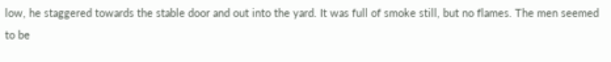low, he staggered towards the stable door and out into the yard. It was full of smoke still, but no flames. The men seemed to be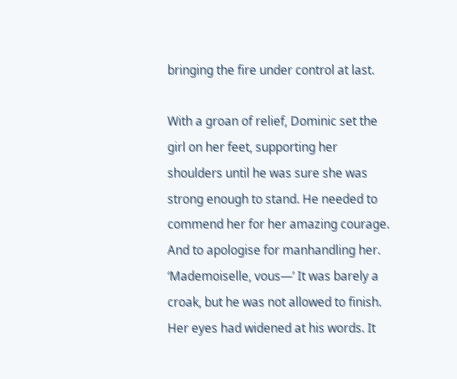bringing the fire under control at last.

With a groan of relief, Dominic set the girl on her feet, supporting her shoulders until he was sure she was strong enough to stand. He needed to commend her for her amazing courage. And to apologise for manhandling her. ‘Mademoiselle, vous—’ It was barely a croak, but he was not allowed to finish. Her eyes had widened at his words. It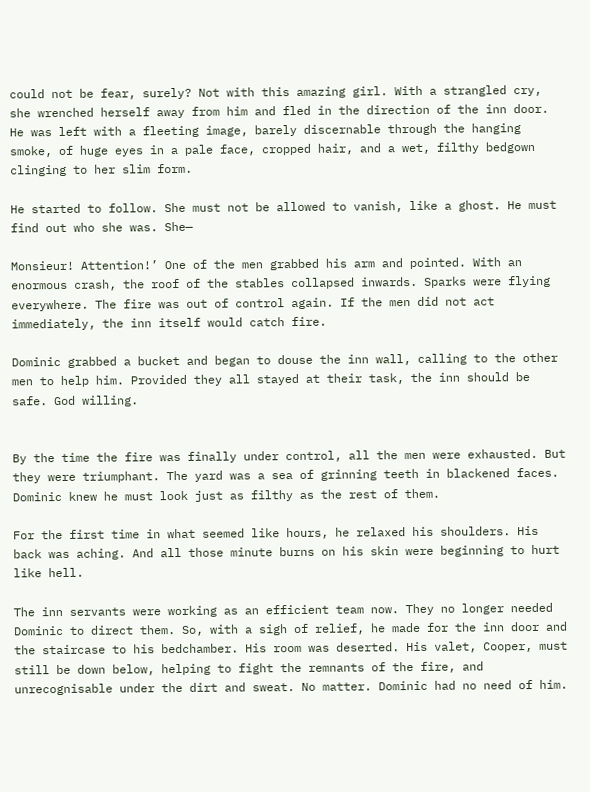could not be fear, surely? Not with this amazing girl. With a strangled cry, she wrenched herself away from him and fled in the direction of the inn door. He was left with a fleeting image, barely discernable through the hanging smoke, of huge eyes in a pale face, cropped hair, and a wet, filthy bedgown clinging to her slim form.

He started to follow. She must not be allowed to vanish, like a ghost. He must find out who she was. She—

Monsieur! Attention!’ One of the men grabbed his arm and pointed. With an enormous crash, the roof of the stables collapsed inwards. Sparks were flying everywhere. The fire was out of control again. If the men did not act immediately, the inn itself would catch fire.

Dominic grabbed a bucket and began to douse the inn wall, calling to the other men to help him. Provided they all stayed at their task, the inn should be safe. God willing.


By the time the fire was finally under control, all the men were exhausted. But they were triumphant. The yard was a sea of grinning teeth in blackened faces. Dominic knew he must look just as filthy as the rest of them.

For the first time in what seemed like hours, he relaxed his shoulders. His back was aching. And all those minute burns on his skin were beginning to hurt like hell.

The inn servants were working as an efficient team now. They no longer needed Dominic to direct them. So, with a sigh of relief, he made for the inn door and the staircase to his bedchamber. His room was deserted. His valet, Cooper, must still be down below, helping to fight the remnants of the fire, and unrecognisable under the dirt and sweat. No matter. Dominic had no need of him.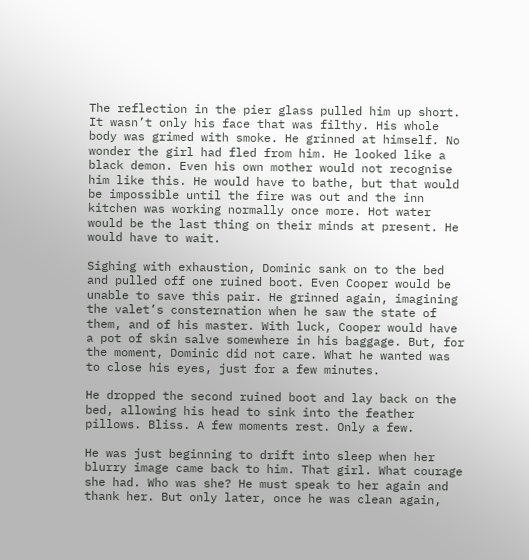The reflection in the pier glass pulled him up short. It wasn’t only his face that was filthy. His whole body was grimed with smoke. He grinned at himself. No wonder the girl had fled from him. He looked like a black demon. Even his own mother would not recognise him like this. He would have to bathe, but that would be impossible until the fire was out and the inn kitchen was working normally once more. Hot water would be the last thing on their minds at present. He would have to wait.

Sighing with exhaustion, Dominic sank on to the bed and pulled off one ruined boot. Even Cooper would be unable to save this pair. He grinned again, imagining the valet’s consternation when he saw the state of them, and of his master. With luck, Cooper would have a pot of skin salve somewhere in his baggage. But, for the moment, Dominic did not care. What he wanted was to close his eyes, just for a few minutes.

He dropped the second ruined boot and lay back on the bed, allowing his head to sink into the feather pillows. Bliss. A few moments rest. Only a few.

He was just beginning to drift into sleep when her blurry image came back to him. That girl. What courage she had. Who was she? He must speak to her again and thank her. But only later, once he was clean again,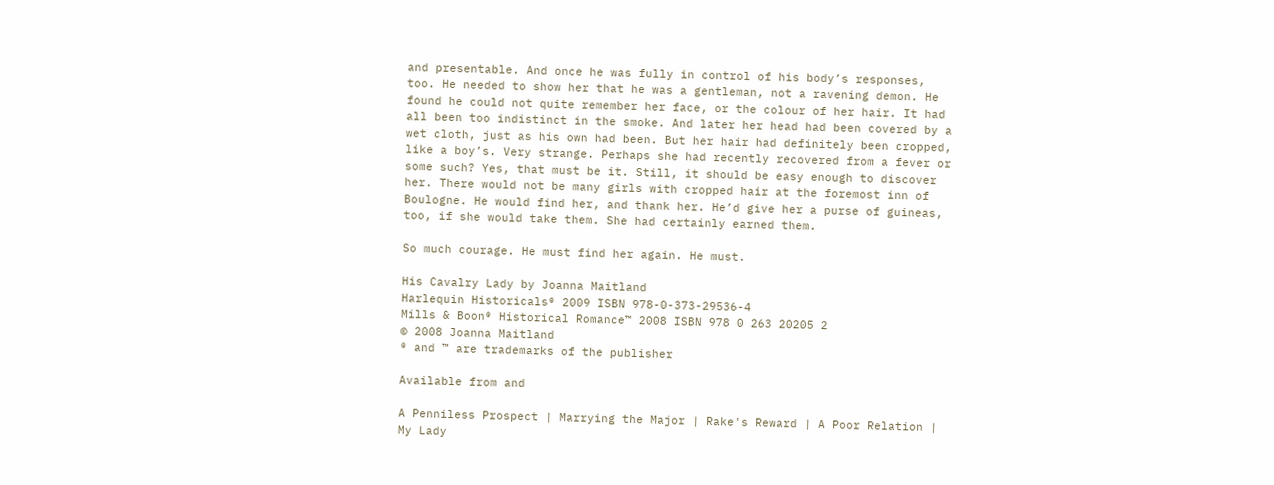and presentable. And once he was fully in control of his body’s responses, too. He needed to show her that he was a gentleman, not a ravening demon. He found he could not quite remember her face, or the colour of her hair. It had all been too indistinct in the smoke. And later her head had been covered by a wet cloth, just as his own had been. But her hair had definitely been cropped, like a boy’s. Very strange. Perhaps she had recently recovered from a fever or some such? Yes, that must be it. Still, it should be easy enough to discover her. There would not be many girls with cropped hair at the foremost inn of Boulogne. He would find her, and thank her. He’d give her a purse of guineas, too, if she would take them. She had certainly earned them.

So much courage. He must find her again. He must.

His Cavalry Lady by Joanna Maitland
Harlequin Historicals® 2009 ISBN 978-0-373-29536-4
Mills & Boon® Historical Romance™ 2008 ISBN 978 0 263 20205 2
© 2008 Joanna Maitland
® and ™ are trademarks of the publisher

Available from and

A Penniless Prospect | Marrying the Major | Rake's Reward | A Poor Relation | My Lady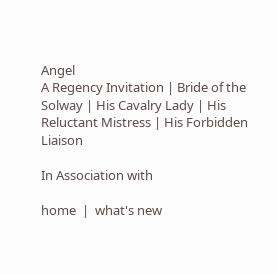Angel
A Regency Invitation | Bride of the Solway | His Cavalry Lady | His Reluctant Mistress | His Forbidden Liaison

In Association with

home  |  what's new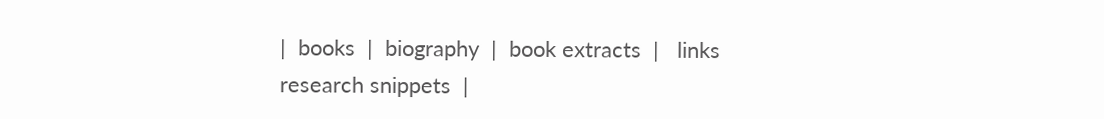|  books  |  biography  |  book extracts  |   links
research snippets  |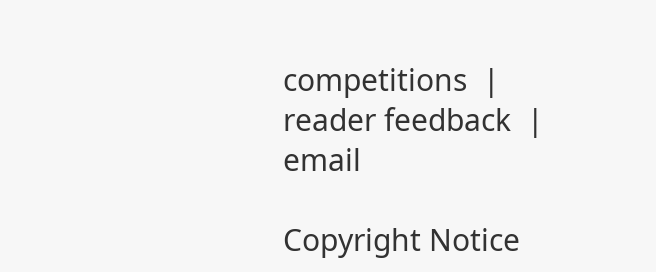competitions  |  reader feedback  |  email

Copyright Notice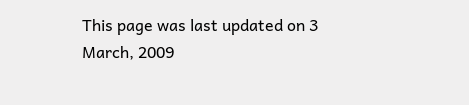This page was last updated on 3 March, 2009